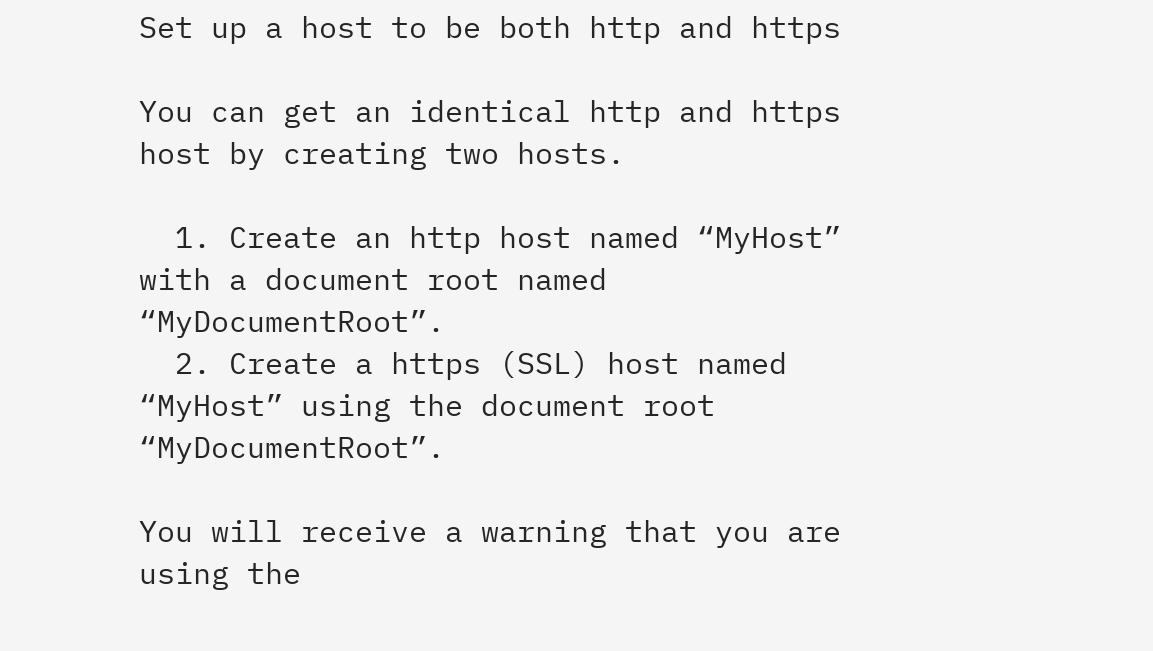Set up a host to be both http and https

You can get an identical http and https host by creating two hosts.

  1. Create an http host named “MyHost” with a document root named “MyDocumentRoot”.
  2. Create a https (SSL) host named “MyHost” using the document root “MyDocumentRoot”.

You will receive a warning that you are using the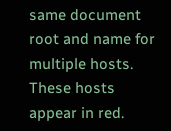same document root and name for multiple hosts. These hosts appear in red.